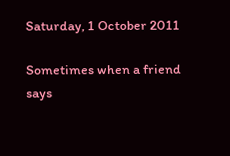Saturday, 1 October 2011

Sometimes when a friend says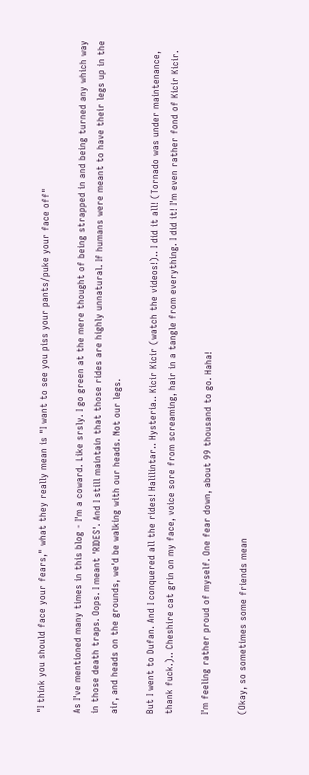"I think you should face your fears," what they really mean is "I want to see you piss your pants/puke your face off"

As I've mentioned many times in this blog - I'm a coward. Like srsly. I go green at the mere thought of being strapped in and being turned any which way in those death traps. Oops. I meant 'RIDES'. And I still maintain that those rides are highly unnatural. If humans were meant to have their legs up in the air, and heads on the grounds, we'd be walking with our heads. Not our legs.

But I went to Dufan. And I conquered all the rides! Halilintar.. Hysteria.. Kicir Kicir (watch the videos!).. I did it all! (Tornado was under maintenance, thank fuck.).. Cheshire cat grin on my face, voice sore from screaming, hair in a tangle from everything. I did it! I'm even rather fond of Kicir Kicir.

I'm feeling rather proud of myself. One fear down, about 99 thousand to go. Haha!

(Okay, so sometimes some friends mean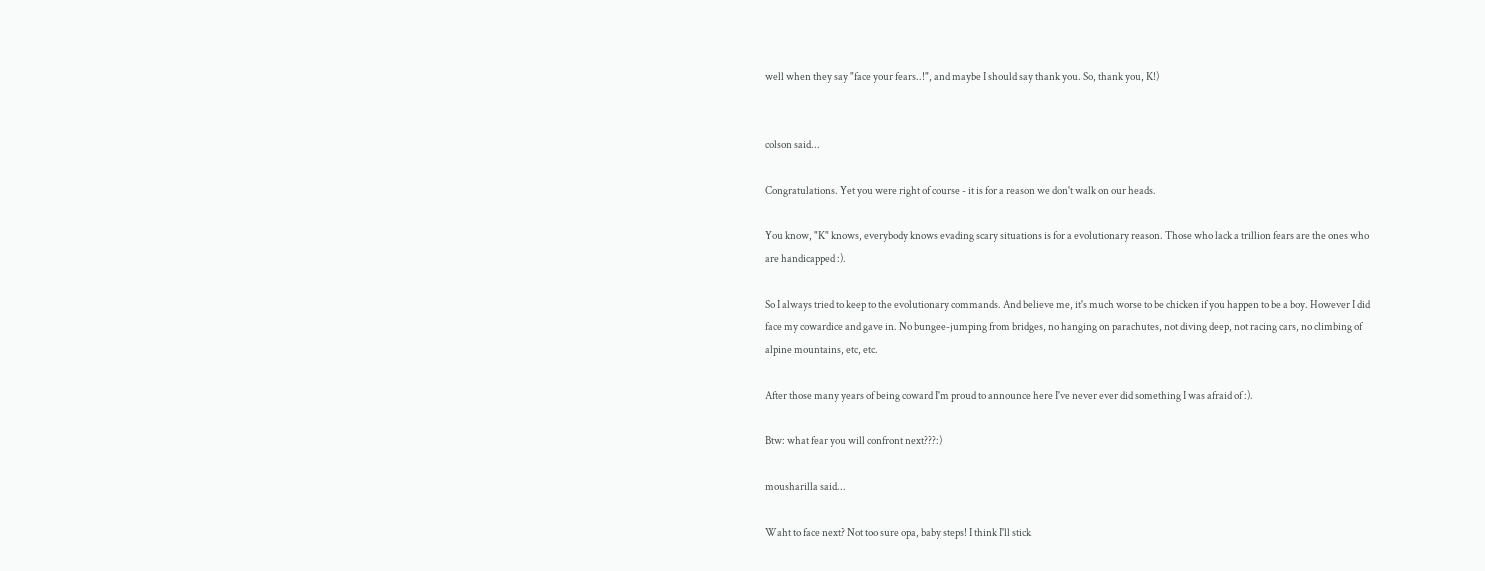well when they say "face your fears..!", and maybe I should say thank you. So, thank you, K!)


colson said...

Congratulations. Yet you were right of course - it is for a reason we don't walk on our heads.

You know, "K" knows, everybody knows evading scary situations is for a evolutionary reason. Those who lack a trillion fears are the ones who are handicapped :).

So I always tried to keep to the evolutionary commands. And believe me, it's much worse to be chicken if you happen to be a boy. However I did face my cowardice and gave in. No bungee-jumping from bridges, no hanging on parachutes, not diving deep, not racing cars, no climbing of alpine mountains, etc, etc.

After those many years of being coward I'm proud to announce here I've never ever did something I was afraid of :).

Btw: what fear you will confront next???:)

mousharilla said...

Waht to face next? Not too sure opa, baby steps! I think I'll stick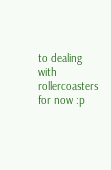to dealing with rollercoasters for now :p